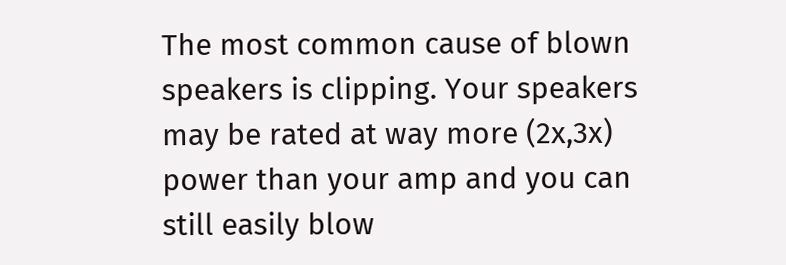The most common cause of blown speakers is clipping. Your speakers may be rated at way more (2x,3x) power than your amp and you can still easily blow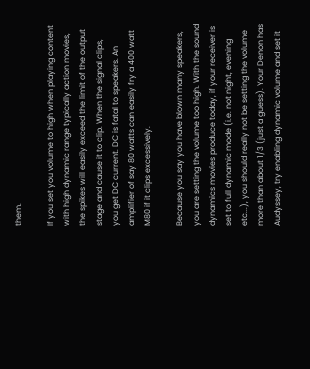them.

If you set you volume to high when playing content with high dynamic range typically action movies, the spikes will easily exceed the limit of the output stage and cause it to clip. When the signal clips, you get DC current. DC is fatal to speakers. An amplifier of say 80 watts can easily fry a 400 watt M80 if it clips excessively.

Because you say you have blown many speakers, you are setting the volume too high. With the sound dynamics movies produce today, if your receiver is set to full dynamic mode (i.e. not night, evening etc...), you should really not be setting the volume more than about 1/3 (just a guess). Your Denon has Audyssey, try enabling dynamic volume and set it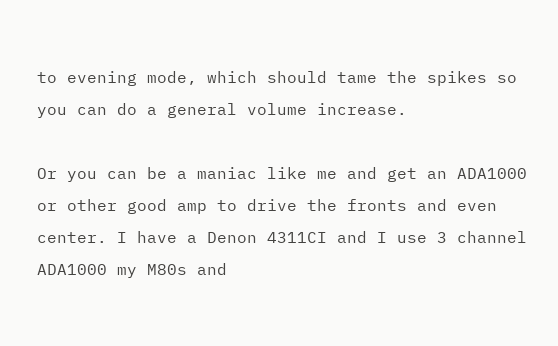to evening mode, which should tame the spikes so you can do a general volume increase.

Or you can be a maniac like me and get an ADA1000 or other good amp to drive the fronts and even center. I have a Denon 4311CI and I use 3 channel ADA1000 my M80s and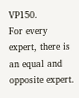VP150.
For every expert, there is an equal and opposite expert.